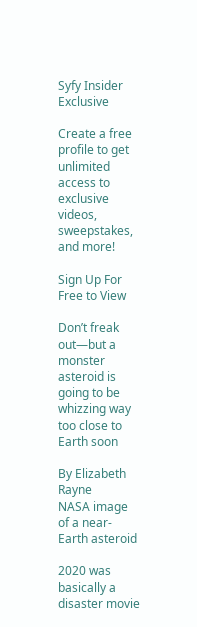Syfy Insider Exclusive

Create a free profile to get unlimited access to exclusive videos, sweepstakes, and more!

Sign Up For Free to View

Don’t freak out—but a monster asteroid is going to be whizzing way too close to Earth soon

By Elizabeth Rayne
NASA image of a near-Earth asteroid

2020 was basically a disaster movie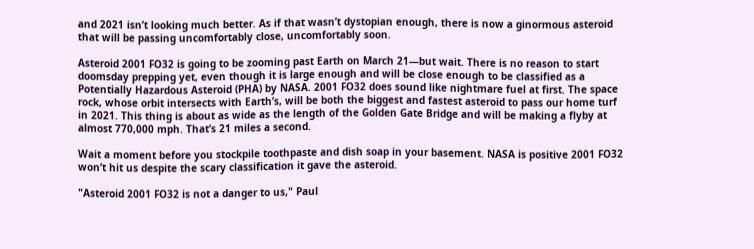and 2021 isn’t looking much better. As if that wasn’t dystopian enough, there is now a ginormous asteroid that will be passing uncomfortably close, uncomfortably soon.

Asteroid 2001 FO32 is going to be zooming past Earth on March 21—but wait. There is no reason to start doomsday prepping yet, even though it is large enough and will be close enough to be classified as a Potentially Hazardous Asteroid (PHA) by NASA. 2001 FO32 does sound like nightmare fuel at first. The space rock, whose orbit intersects with Earth’s, will be both the biggest and fastest asteroid to pass our home turf in 2021. This thing is about as wide as the length of the Golden Gate Bridge and will be making a flyby at almost 770,000 mph. That’s 21 miles a second.

Wait a moment before you stockpile toothpaste and dish soap in your basement. NASA is positive 2001 FO32 won’t hit us despite the scary classification it gave the asteroid.

"Asteroid 2001 FO32 is not a danger to us," Paul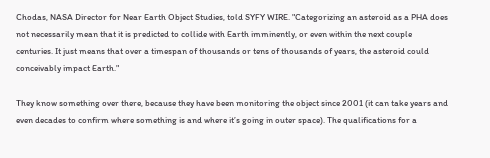Chodas, NASA Director for Near Earth Object Studies, told SYFY WIRE. "Categorizing an asteroid as a PHA does not necessarily mean that it is predicted to collide with Earth imminently, or even within the next couple centuries. It just means that over a timespan of thousands or tens of thousands of years, the asteroid could conceivably impact Earth."

They know something over there, because they have been monitoring the object since 2001 (it can take years and even decades to confirm where something is and where it’s going in outer space). The qualifications for a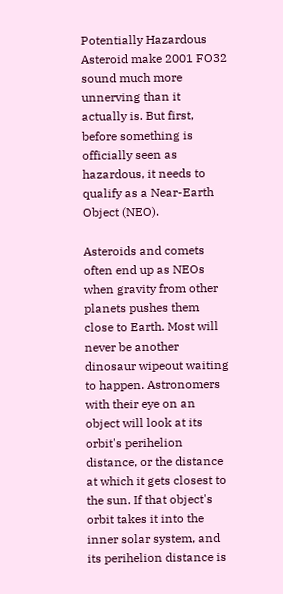Potentially Hazardous Asteroid make 2001 FO32 sound much more unnerving than it actually is. But first, before something is officially seen as hazardous, it needs to qualify as a Near-Earth Object (NEO).

Asteroids and comets often end up as NEOs when gravity from other planets pushes them close to Earth. Most will never be another dinosaur wipeout waiting to happen. Astronomers with their eye on an object will look at its orbit's perihelion distance, or the distance at which it gets closest to the sun. If that object's orbit takes it into the inner solar system, and its perihelion distance is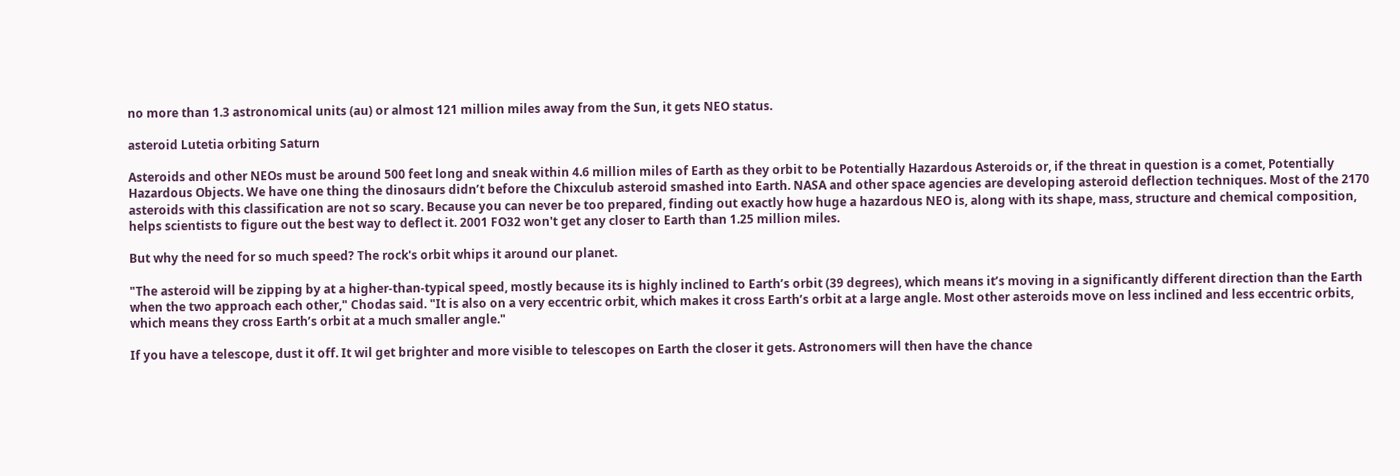no more than 1.3 astronomical units (au) or almost 121 million miles away from the Sun, it gets NEO status.

asteroid Lutetia orbiting Saturn

Asteroids and other NEOs must be around 500 feet long and sneak within 4.6 million miles of Earth as they orbit to be Potentially Hazardous Asteroids or, if the threat in question is a comet, Potentially Hazardous Objects. We have one thing the dinosaurs didn’t before the Chixculub asteroid smashed into Earth. NASA and other space agencies are developing asteroid deflection techniques. Most of the 2170 asteroids with this classification are not so scary. Because you can never be too prepared, finding out exactly how huge a hazardous NEO is, along with its shape, mass, structure and chemical composition, helps scientists to figure out the best way to deflect it. 2001 FO32 won't get any closer to Earth than 1.25 million miles.

But why the need for so much speed? The rock's orbit whips it around our planet.

"The asteroid will be zipping by at a higher-than-typical speed, mostly because its is highly inclined to Earth’s orbit (39 degrees), which means it’s moving in a significantly different direction than the Earth when the two approach each other," Chodas said. "It is also on a very eccentric orbit, which makes it cross Earth’s orbit at a large angle. Most other asteroids move on less inclined and less eccentric orbits, which means they cross Earth’s orbit at a much smaller angle."

If you have a telescope, dust it off. It wil get brighter and more visible to telescopes on Earth the closer it gets. Astronomers will then have the chance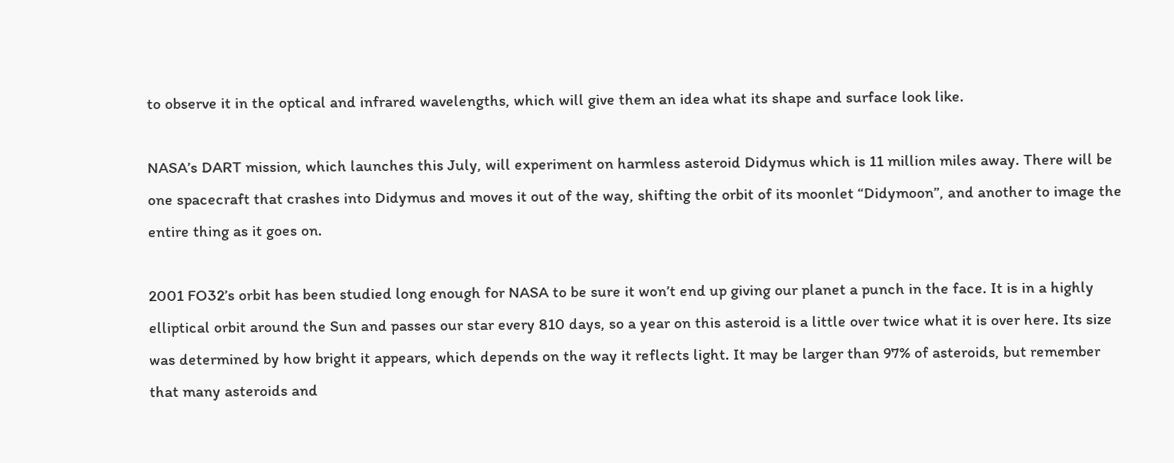to observe it in the optical and infrared wavelengths, which will give them an idea what its shape and surface look like.

NASA’s DART mission, which launches this July, will experiment on harmless asteroid Didymus which is 11 million miles away. There will be one spacecraft that crashes into Didymus and moves it out of the way, shifting the orbit of its moonlet “Didymoon”, and another to image the entire thing as it goes on.

2001 FO32’s orbit has been studied long enough for NASA to be sure it won’t end up giving our planet a punch in the face. It is in a highly elliptical orbit around the Sun and passes our star every 810 days, so a year on this asteroid is a little over twice what it is over here. Its size was determined by how bright it appears, which depends on the way it reflects light. It may be larger than 97% of asteroids, but remember that many asteroids and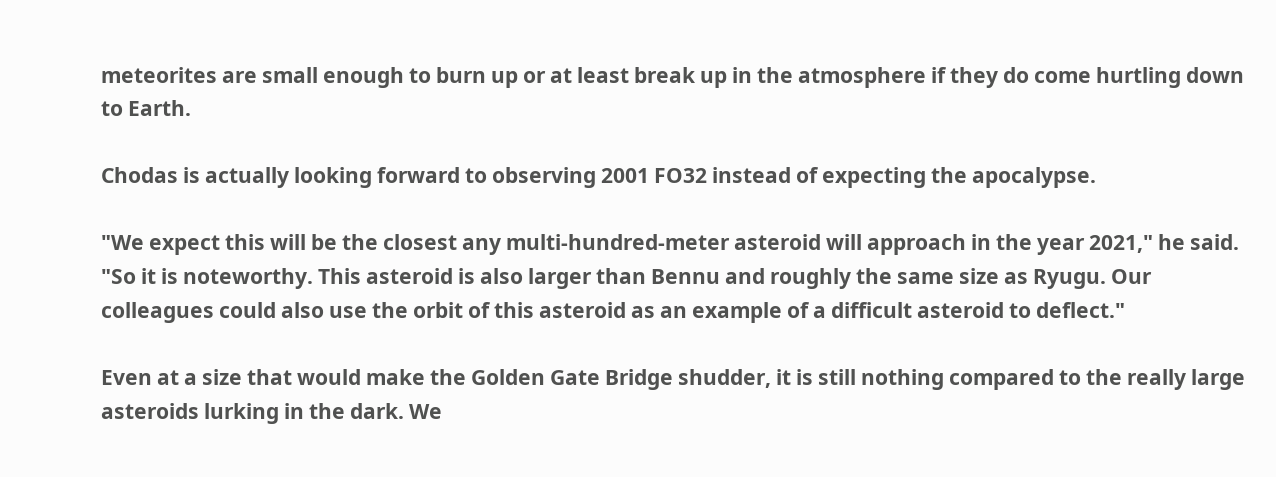meteorites are small enough to burn up or at least break up in the atmosphere if they do come hurtling down to Earth.

Chodas is actually looking forward to observing 2001 FO32 instead of expecting the apocalypse.

"We expect this will be the closest any multi-hundred-meter asteroid will approach in the year 2021," he said. "So it is noteworthy. This asteroid is also larger than Bennu and roughly the same size as Ryugu. Our colleagues could also use the orbit of this asteroid as an example of a difficult asteroid to deflect."

Even at a size that would make the Golden Gate Bridge shudder, it is still nothing compared to the really large asteroids lurking in the dark. We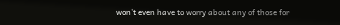won’t even have to worry about any of those for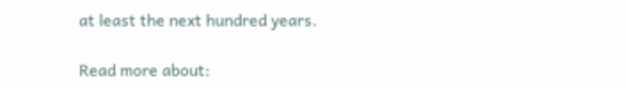at least the next hundred years.

Read more about: